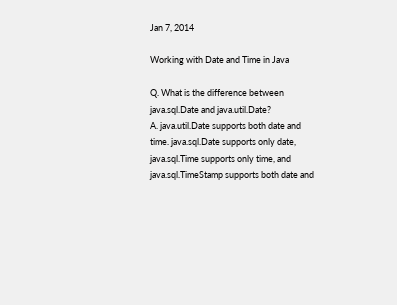Jan 7, 2014

Working with Date and Time in Java

Q. What is the difference between java.sql.Date and java.util.Date?
A. java.util.Date supports both date and time. java.sql.Date supports only date, java.sql.Time supports only time, and java.sql.TimeStamp supports both date and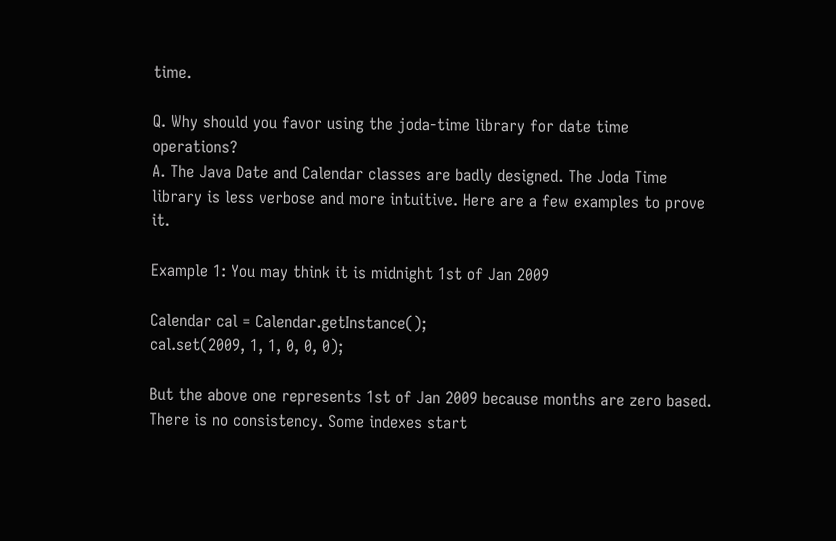time.

Q. Why should you favor using the joda-time library for date time operations?
A. The Java Date and Calendar classes are badly designed. The Joda Time library is less verbose and more intuitive. Here are a few examples to prove it.

Example 1: You may think it is midnight 1st of Jan 2009

Calendar cal = Calendar.getInstance();
cal.set(2009, 1, 1, 0, 0, 0);

But the above one represents 1st of Jan 2009 because months are zero based. There is no consistency. Some indexes start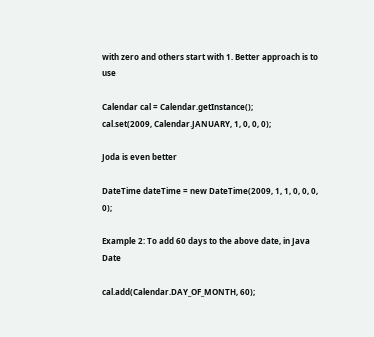with zero and others start with 1. Better approach is to use

Calendar cal = Calendar.getInstance();
cal.set(2009, Calendar.JANUARY, 1, 0, 0, 0);

Joda is even better

DateTime dateTime = new DateTime(2009, 1, 1, 0, 0, 0, 0);

Example 2: To add 60 days to the above date, in Java Date

cal.add(Calendar.DAY_OF_MONTH, 60);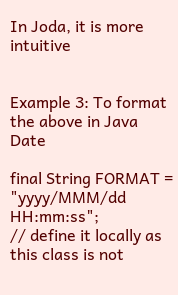In Joda, it is more intuitive


Example 3: To format the above in Java Date

final String FORMAT = "yyyy/MMM/dd HH:mm:ss";
// define it locally as this class is not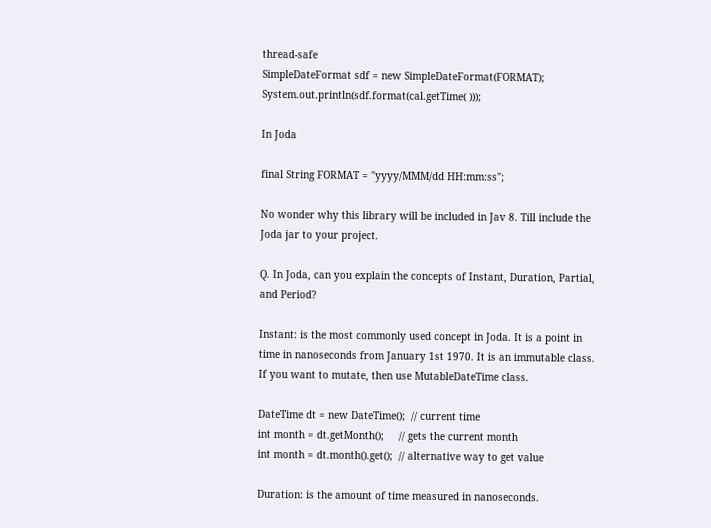thread-safe
SimpleDateFormat sdf = new SimpleDateFormat(FORMAT);
System.out.println(sdf.format(cal.getTime( )));

In Joda

final String FORMAT = "yyyy/MMM/dd HH:mm:ss";

No wonder why this library will be included in Jav 8. Till include the Joda jar to your project.

Q. In Joda, can you explain the concepts of Instant, Duration, Partial, and Period?

Instant: is the most commonly used concept in Joda. It is a point in time in nanoseconds from January 1st 1970. It is an immutable class. If you want to mutate, then use MutableDateTime class.

DateTime dt = new DateTime();  // current time
int month = dt.getMonth();     // gets the current month
int month = dt.month().get();  // alternative way to get value

Duration: is the amount of time measured in nanoseconds.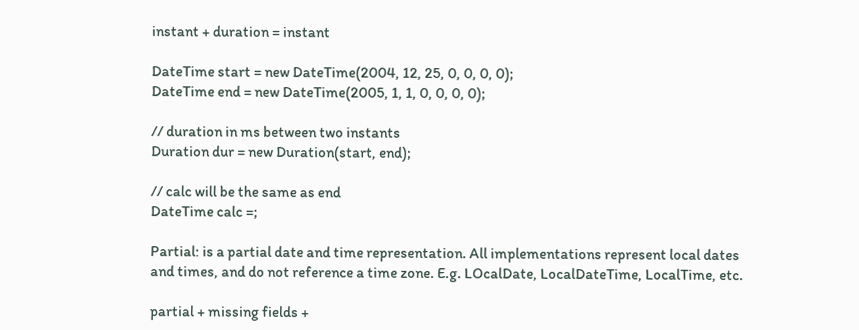instant + duration = instant

DateTime start = new DateTime(2004, 12, 25, 0, 0, 0, 0);
DateTime end = new DateTime(2005, 1, 1, 0, 0, 0, 0);

// duration in ms between two instants
Duration dur = new Duration(start, end);

// calc will be the same as end
DateTime calc =;

Partial: is a partial date and time representation. All implementations represent local dates and times, and do not reference a time zone. E.g. LOcalDate, LocalDateTime, LocalTime, etc.

partial + missing fields +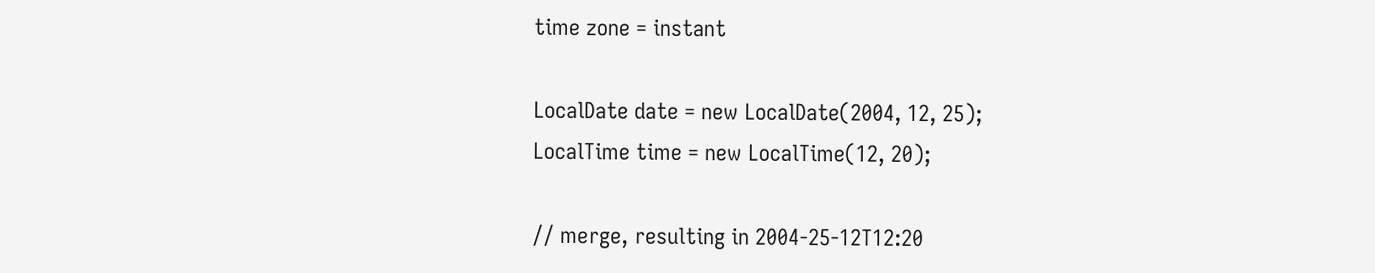time zone = instant

LocalDate date = new LocalDate(2004, 12, 25);
LocalTime time = new LocalTime(12, 20);

// merge, resulting in 2004-25-12T12:20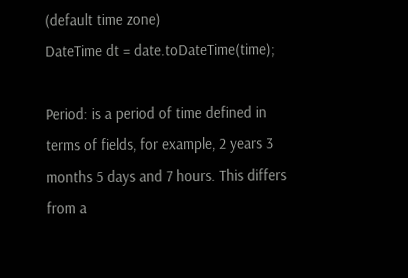(default time zone)
DateTime dt = date.toDateTime(time);

Period: is a period of time defined in terms of fields, for example, 2 years 3 months 5 days and 7 hours. This differs from a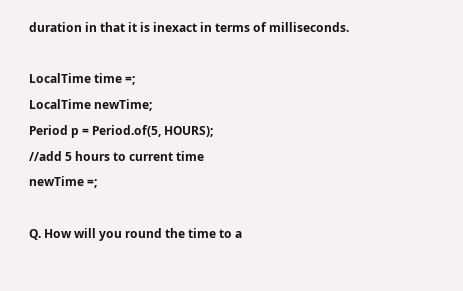duration in that it is inexact in terms of milliseconds.

LocalTime time =;
LocalTime newTime;
Period p = Period.of(5, HOURS);
//add 5 hours to current time
newTime =;

Q. How will you round the time to a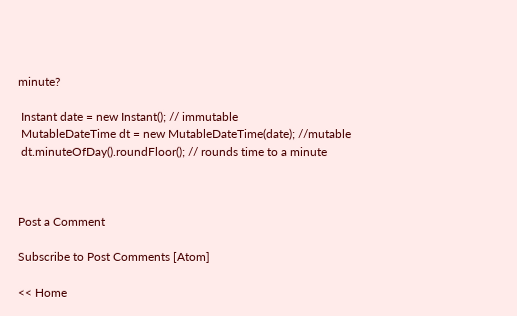minute?

 Instant date = new Instant(); // immutable
 MutableDateTime dt = new MutableDateTime(date); //mutable
 dt.minuteOfDay().roundFloor(); // rounds time to a minute



Post a Comment

Subscribe to Post Comments [Atom]

<< Home